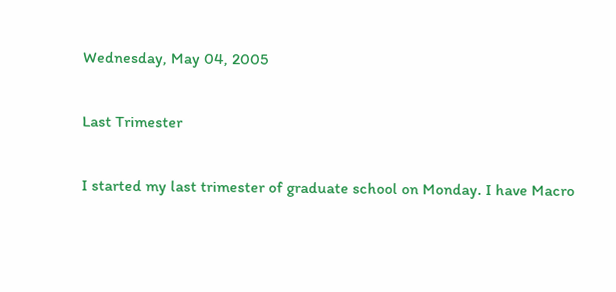Wednesday, May 04, 2005

Last Trimester

I started my last trimester of graduate school on Monday. I have Macro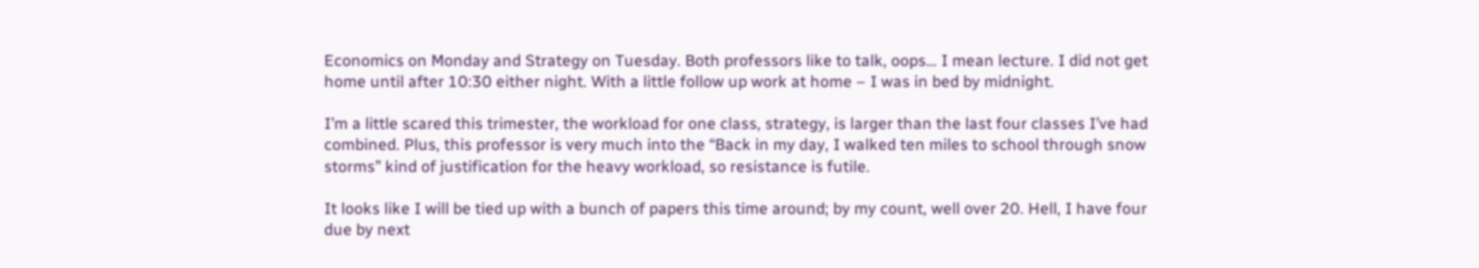Economics on Monday and Strategy on Tuesday. Both professors like to talk, oops… I mean lecture. I did not get home until after 10:30 either night. With a little follow up work at home – I was in bed by midnight.

I’m a little scared this trimester, the workload for one class, strategy, is larger than the last four classes I’ve had combined. Plus, this professor is very much into the “Back in my day, I walked ten miles to school through snow storms” kind of justification for the heavy workload, so resistance is futile.

It looks like I will be tied up with a bunch of papers this time around; by my count, well over 20. Hell, I have four due by next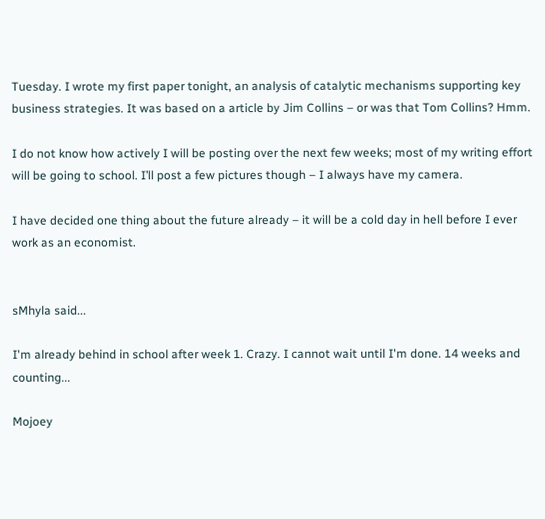Tuesday. I wrote my first paper tonight, an analysis of catalytic mechanisms supporting key business strategies. It was based on a article by Jim Collins – or was that Tom Collins? Hmm.

I do not know how actively I will be posting over the next few weeks; most of my writing effort will be going to school. I’ll post a few pictures though – I always have my camera.

I have decided one thing about the future already – it will be a cold day in hell before I ever work as an economist.


sMhyla said...

I'm already behind in school after week 1. Crazy. I cannot wait until I'm done. 14 weeks and counting...

Mojoey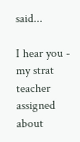said...

I hear you - my strat teacher assigned about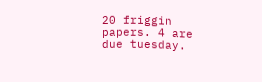20 friggin papers. 4 are due tuesday.